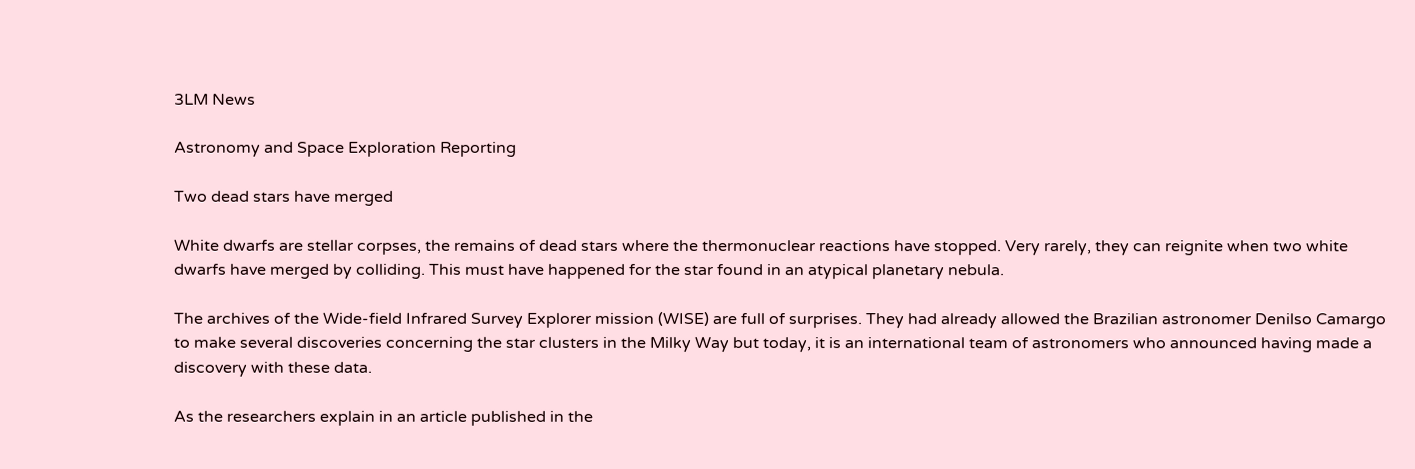3LM News

Astronomy and Space Exploration Reporting

Two dead stars have merged

White dwarfs are stellar corpses, the remains of dead stars where the thermonuclear reactions have stopped. Very rarely, they can reignite when two white dwarfs have merged by colliding. This must have happened for the star found in an atypical planetary nebula.

The archives of the Wide-field Infrared Survey Explorer mission (WISE) are full of surprises. They had already allowed the Brazilian astronomer Denilso Camargo to make several discoveries concerning the star clusters in the Milky Way but today, it is an international team of astronomers who announced having made a discovery with these data.

As the researchers explain in an article published in the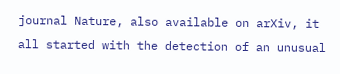journal Nature, also available on arXiv, it all started with the detection of an unusual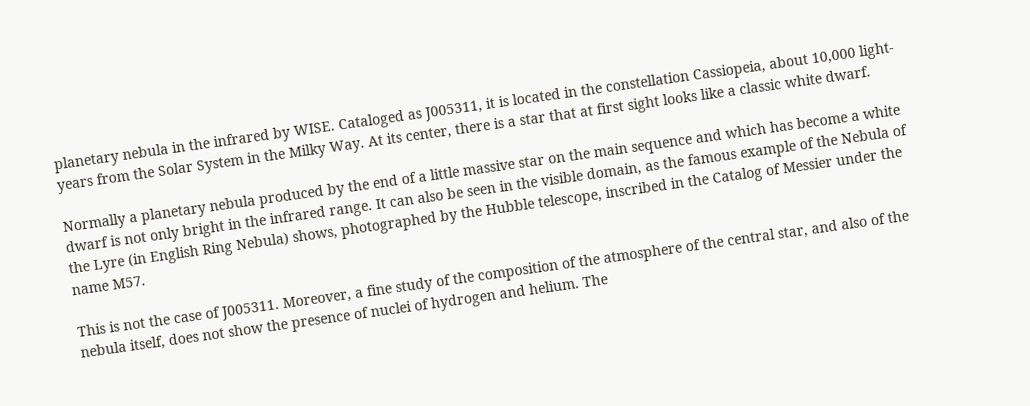planetary nebula in the infrared by WISE. Cataloged as J005311, it is located in the constellation Cassiopeia, about 10,000 light-years from the Solar System in the Milky Way. At its center, there is a star that at first sight looks like a classic white dwarf.

Normally a planetary nebula produced by the end of a little massive star on the main sequence and which has become a white dwarf is not only bright in the infrared range. It can also be seen in the visible domain, as the famous example of the Nebula of the Lyre (in English Ring Nebula) shows, photographed by the Hubble telescope, inscribed in the Catalog of Messier under the name M57.

This is not the case of J005311. Moreover, a fine study of the composition of the atmosphere of the central star, and also of the nebula itself, does not show the presence of nuclei of hydrogen and helium. The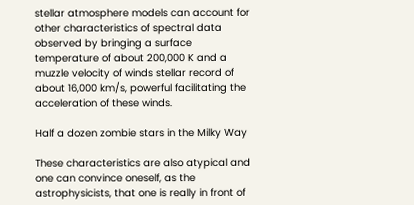stellar atmosphere models can account for other characteristics of spectral data observed by bringing a surface temperature of about 200,000 K and a muzzle velocity of winds stellar record of about 16,000 km/s, powerful facilitating the acceleration of these winds.

Half a dozen zombie stars in the Milky Way

These characteristics are also atypical and one can convince oneself, as the astrophysicists, that one is really in front of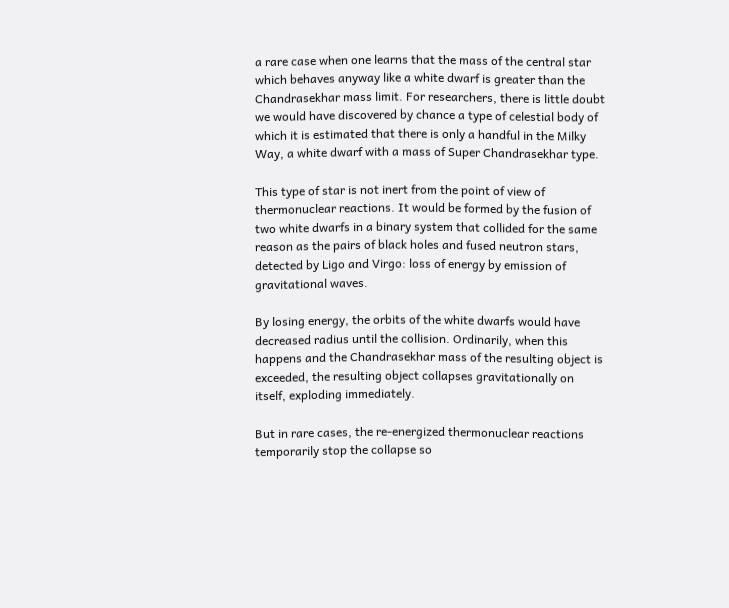a rare case when one learns that the mass of the central star which behaves anyway like a white dwarf is greater than the Chandrasekhar mass limit. For researchers, there is little doubt we would have discovered by chance a type of celestial body of which it is estimated that there is only a handful in the Milky Way, a white dwarf with a mass of Super Chandrasekhar type.

This type of star is not inert from the point of view of thermonuclear reactions. It would be formed by the fusion of two white dwarfs in a binary system that collided for the same reason as the pairs of black holes and fused neutron stars, detected by Ligo and Virgo: loss of energy by emission of gravitational waves.

By losing energy, the orbits of the white dwarfs would have decreased radius until the collision. Ordinarily, when this happens and the Chandrasekhar mass of the resulting object is exceeded, the resulting object collapses gravitationally on itself, exploding immediately.

But in rare cases, the re-energized thermonuclear reactions temporarily stop the collapse so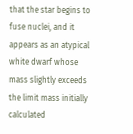that the star begins to fuse nuclei, and it appears as an atypical white dwarf whose mass slightly exceeds the limit mass initially calculated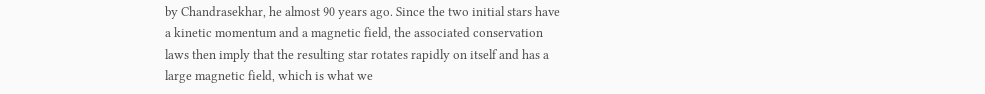by Chandrasekhar, he almost 90 years ago. Since the two initial stars have a kinetic momentum and a magnetic field, the associated conservation laws then imply that the resulting star rotates rapidly on itself and has a large magnetic field, which is what we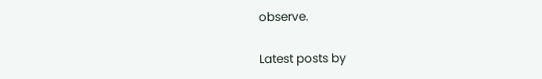observe.

Latest posts by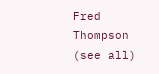Fred Thompson (see all)